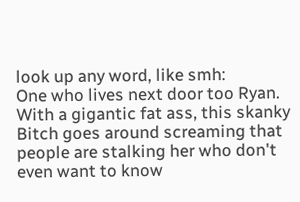look up any word, like smh:
One who lives next door too Ryan. With a gigantic fat ass, this skanky Bitch goes around screaming that people are stalking her who don't even want to know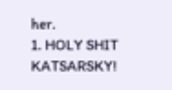her.
1. HOLY SHIT KATSARSKY!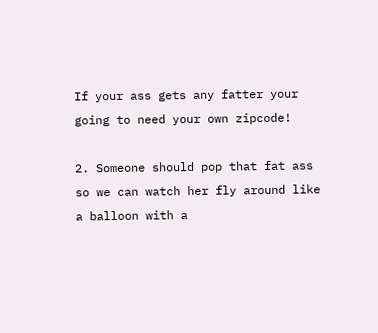If your ass gets any fatter your going to need your own zipcode!

2. Someone should pop that fat ass so we can watch her fly around like a balloon with a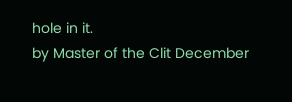hole in it.
by Master of the Clit December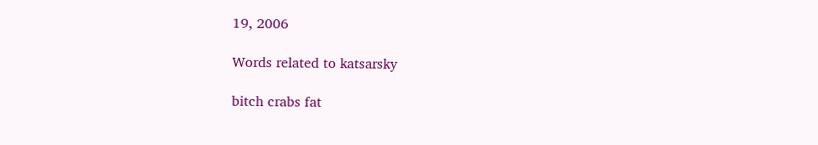19, 2006

Words related to katsarsky

bitch crabs fat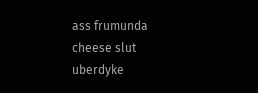ass frumunda cheese slut uberdyke